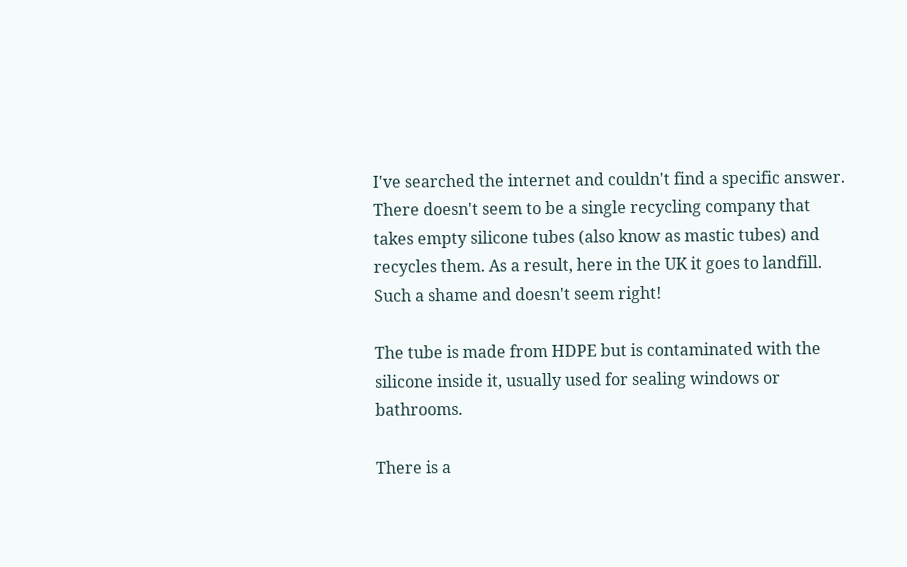I've searched the internet and couldn't find a specific answer. There doesn't seem to be a single recycling company that takes empty silicone tubes (also know as mastic tubes) and recycles them. As a result, here in the UK it goes to landfill. Such a shame and doesn't seem right!

The tube is made from HDPE but is contaminated with the silicone inside it, usually used for sealing windows or bathrooms.

There is a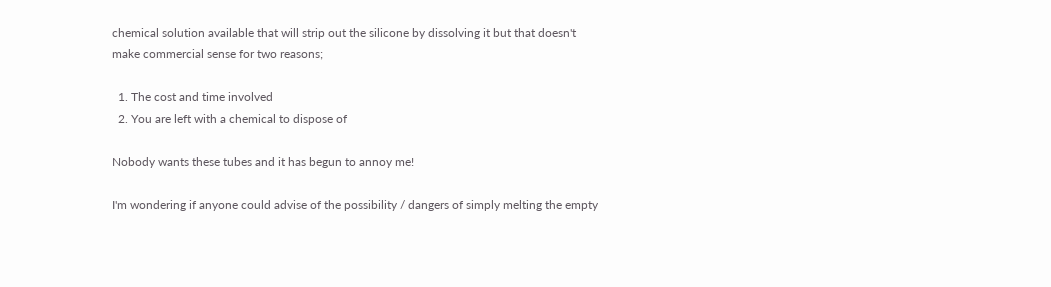chemical solution available that will strip out the silicone by dissolving it but that doesn't make commercial sense for two reasons;

  1. The cost and time involved
  2. You are left with a chemical to dispose of

Nobody wants these tubes and it has begun to annoy me!

I'm wondering if anyone could advise of the possibility / dangers of simply melting the empty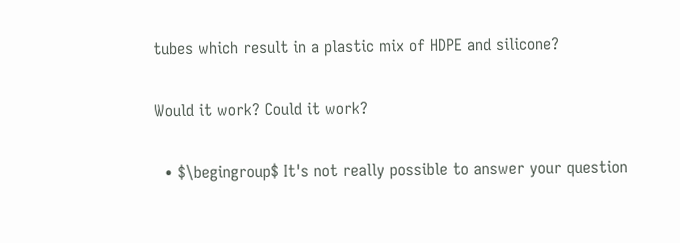tubes which result in a plastic mix of HDPE and silicone?

Would it work? Could it work?

  • $\begingroup$ It's not really possible to answer your question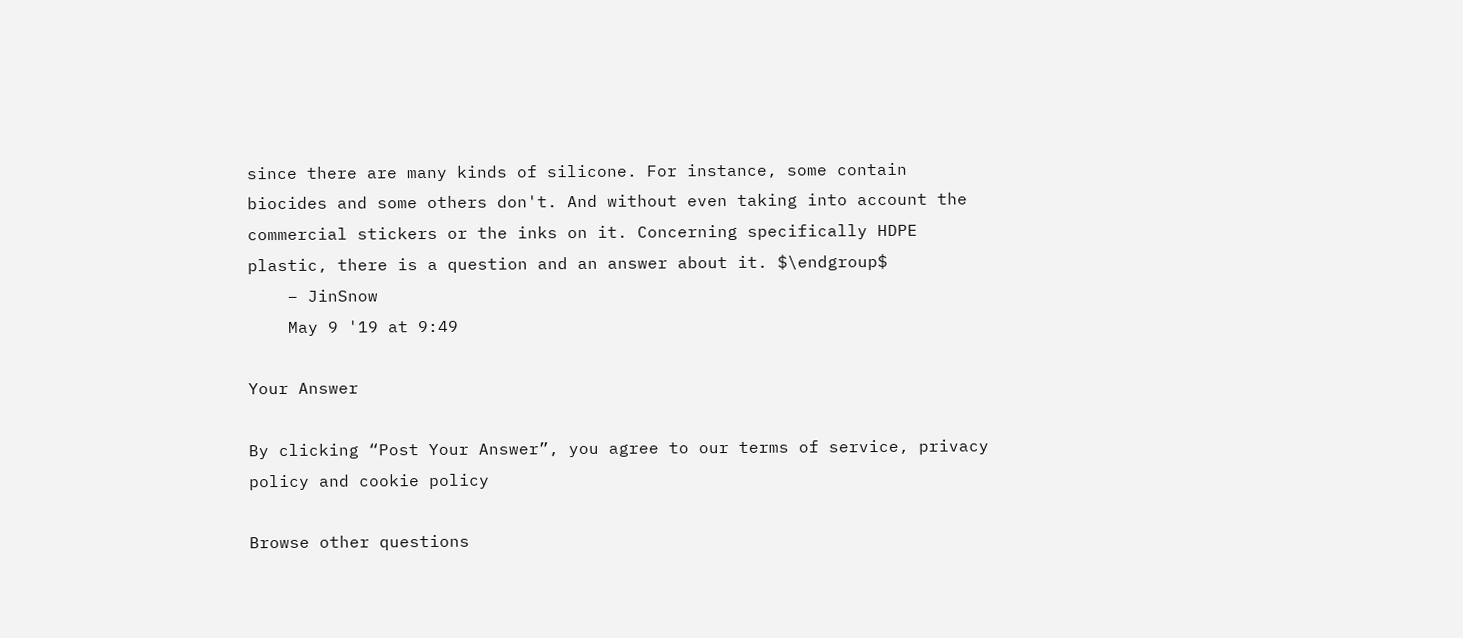since there are many kinds of silicone. For instance, some contain biocides and some others don't. And without even taking into account the commercial stickers or the inks on it. Concerning specifically HDPE plastic, there is a question and an answer about it. $\endgroup$
    – JinSnow
    May 9 '19 at 9:49

Your Answer

By clicking “Post Your Answer”, you agree to our terms of service, privacy policy and cookie policy

Browse other questions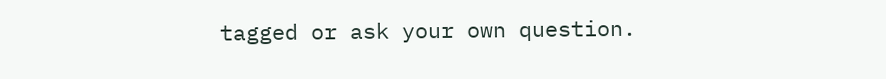tagged or ask your own question.